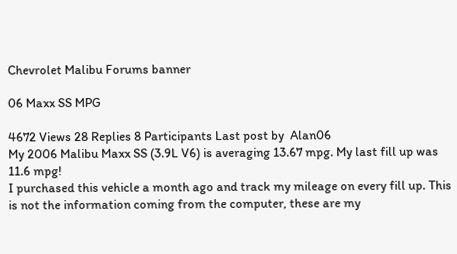Chevrolet Malibu Forums banner

06 Maxx SS MPG

4672 Views 28 Replies 8 Participants Last post by  Alan06
My 2006 Malibu Maxx SS (3.9L V6) is averaging 13.67 mpg. My last fill up was 11.6 mpg!
I purchased this vehicle a month ago and track my mileage on every fill up. This is not the information coming from the computer, these are my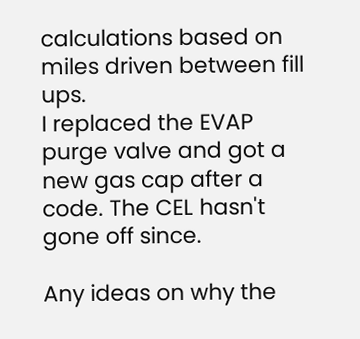calculations based on miles driven between fill ups.
I replaced the EVAP purge valve and got a new gas cap after a code. The CEL hasn't gone off since.

Any ideas on why the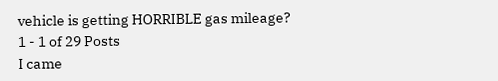vehicle is getting HORRIBLE gas mileage?
1 - 1 of 29 Posts
I came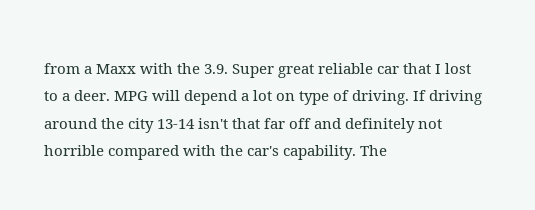from a Maxx with the 3.9. Super great reliable car that I lost to a deer. MPG will depend a lot on type of driving. If driving around the city 13-14 isn't that far off and definitely not horrible compared with the car's capability. The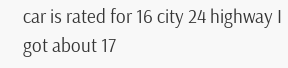car is rated for 16 city 24 highway I got about 17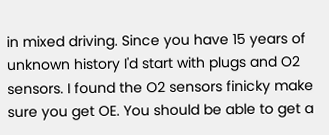in mixed driving. Since you have 15 years of unknown history I'd start with plugs and O2 sensors. I found the O2 sensors finicky make sure you get OE. You should be able to get a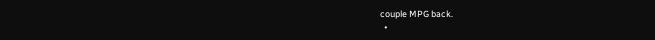couple MPG back.
  •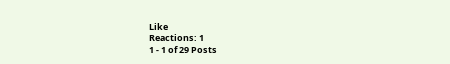Like
Reactions: 1
1 - 1 of 29 Posts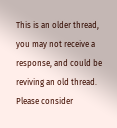This is an older thread, you may not receive a response, and could be reviving an old thread. Please consider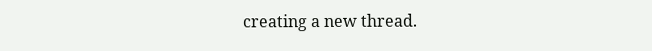creating a new thread.